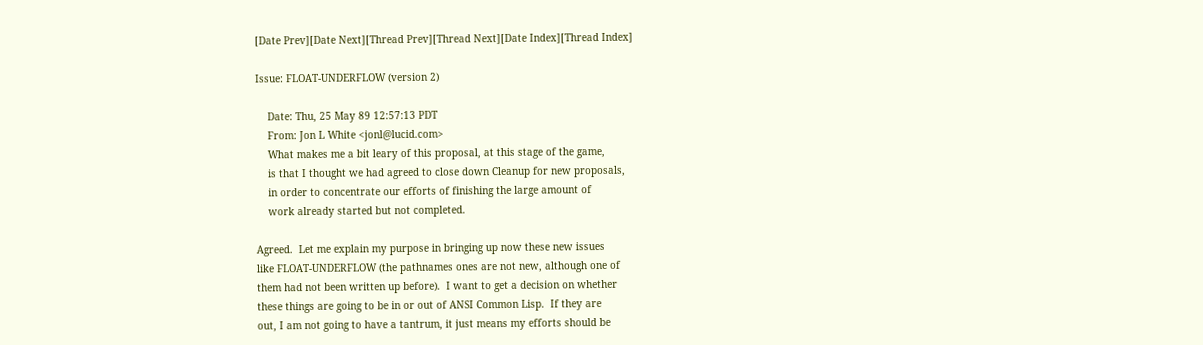[Date Prev][Date Next][Thread Prev][Thread Next][Date Index][Thread Index]

Issue: FLOAT-UNDERFLOW (version 2)

    Date: Thu, 25 May 89 12:57:13 PDT
    From: Jon L White <jonl@lucid.com>
    What makes me a bit leary of this proposal, at this stage of the game,
    is that I thought we had agreed to close down Cleanup for new proposals,
    in order to concentrate our efforts of finishing the large amount of
    work already started but not completed.

Agreed.  Let me explain my purpose in bringing up now these new issues
like FLOAT-UNDERFLOW (the pathnames ones are not new, although one of
them had not been written up before).  I want to get a decision on whether
these things are going to be in or out of ANSI Common Lisp.  If they are
out, I am not going to have a tantrum, it just means my efforts should be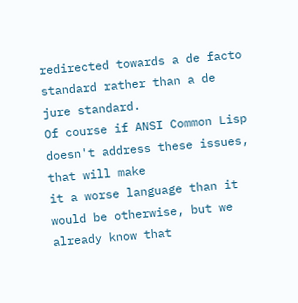redirected towards a de facto standard rather than a de jure standard.
Of course if ANSI Common Lisp doesn't address these issues, that will make
it a worse language than it would be otherwise, but we already know that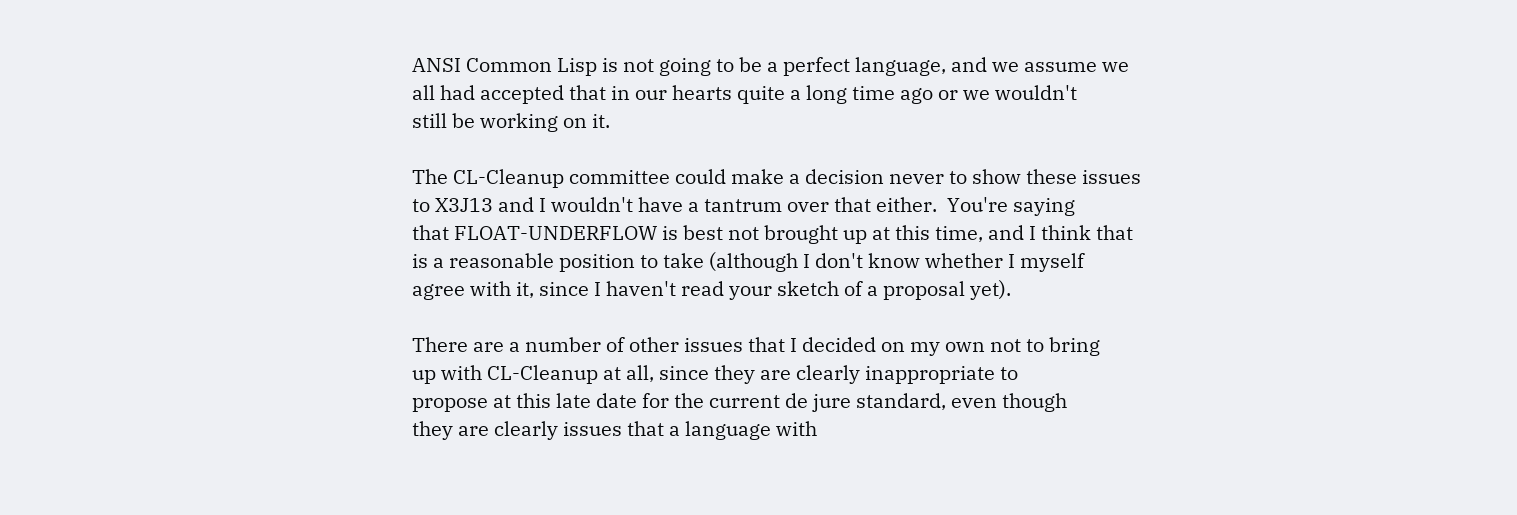ANSI Common Lisp is not going to be a perfect language, and we assume we
all had accepted that in our hearts quite a long time ago or we wouldn't
still be working on it.

The CL-Cleanup committee could make a decision never to show these issues
to X3J13 and I wouldn't have a tantrum over that either.  You're saying
that FLOAT-UNDERFLOW is best not brought up at this time, and I think that
is a reasonable position to take (although I don't know whether I myself
agree with it, since I haven't read your sketch of a proposal yet).

There are a number of other issues that I decided on my own not to bring
up with CL-Cleanup at all, since they are clearly inappropriate to
propose at this late date for the current de jure standard, even though
they are clearly issues that a language with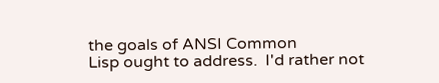the goals of ANSI Common
Lisp ought to address.  I'd rather not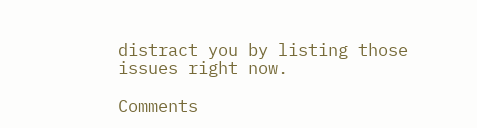distract you by listing those
issues right now.

Comments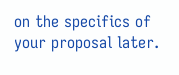on the specifics of your proposal later.